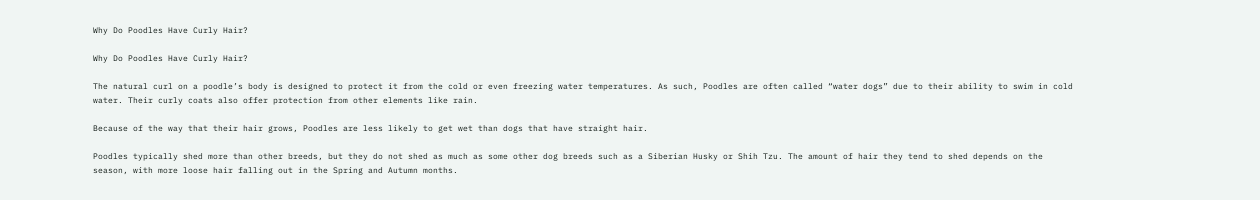Why Do Poodles Have Curly Hair?

Why Do Poodles Have Curly Hair?

The natural curl on a poodle’s body is designed to protect it from the cold or even freezing water temperatures. As such, Poodles are often called “water dogs” due to their ability to swim in cold water. Their curly coats also offer protection from other elements like rain.

Because of the way that their hair grows, Poodles are less likely to get wet than dogs that have straight hair.

Poodles typically shed more than other breeds, but they do not shed as much as some other dog breeds such as a Siberian Husky or Shih Tzu. The amount of hair they tend to shed depends on the season, with more loose hair falling out in the Spring and Autumn months.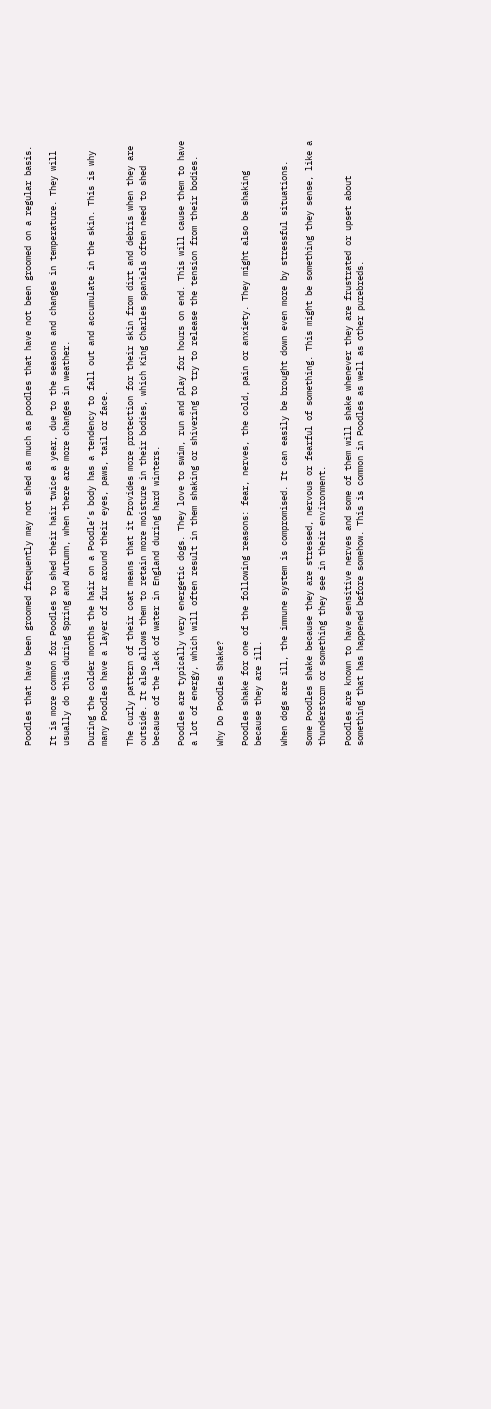Poodles that have been groomed frequently may not shed as much as poodles that have not been groomed on a regular basis.

It is more common for Poodles to shed their hair twice a year, due to the seasons and changes in temperature. They will usually do this during Spring and Autumn, when there are more changes in weather.

During the colder months the hair on a Poodle’s body has a tendency to fall out and accumulate in the skin. This is why many Poodles have a layer of fur around their eyes, paws, tail or face.

The curly pattern of their coat means that it Provides more protection for their skin from dirt and debris when they are outside. It also allows them to retain more moisture in their bodies, which King Charles spaniels often need to shed because of the lack of water in England during hard winters.

Poodles are typically very energetic dogs. They love to swim, run and play for hours on end. This will cause them to have a lot of energy, which will often result in them shaking or shivering to try to release the tension from their bodies.

Why Do Poodles Shake?

Poodles shake for one of the following reasons: fear, nerves, the cold, pain or anxiety. They might also be shaking because they are ill.

When dogs are ill, the immune system is compromised. It can easily be brought down even more by stressful situations.

Some Poodles shake because they are stressed, nervous or fearful of something. This might be something they sense, like a thunderstorm or something they see in their environment.

Poodles are known to have sensitive nerves and some of them will shake whenever they are frustrated or upset about something that has happened before somehow. This is common in Poodles as well as other purebreds.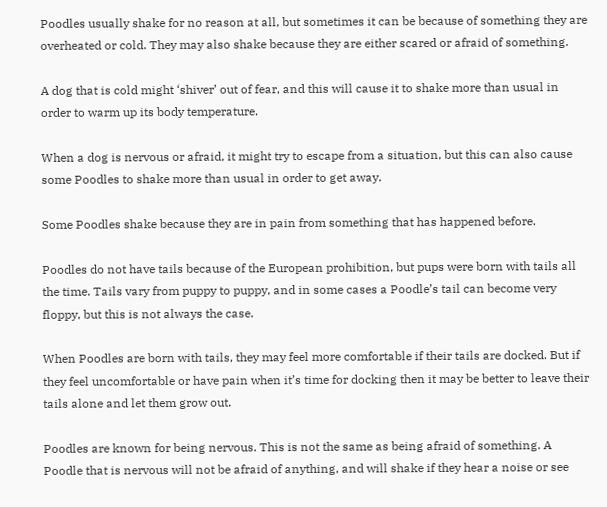Poodles usually shake for no reason at all, but sometimes it can be because of something they are overheated or cold. They may also shake because they are either scared or afraid of something.

A dog that is cold might ‘shiver’ out of fear, and this will cause it to shake more than usual in order to warm up its body temperature.

When a dog is nervous or afraid, it might try to escape from a situation, but this can also cause some Poodles to shake more than usual in order to get away.

Some Poodles shake because they are in pain from something that has happened before.

Poodles do not have tails because of the European prohibition, but pups were born with tails all the time. Tails vary from puppy to puppy, and in some cases a Poodle’s tail can become very floppy, but this is not always the case.

When Poodles are born with tails, they may feel more comfortable if their tails are docked. But if they feel uncomfortable or have pain when it’s time for docking then it may be better to leave their tails alone and let them grow out.

Poodles are known for being nervous. This is not the same as being afraid of something. A Poodle that is nervous will not be afraid of anything, and will shake if they hear a noise or see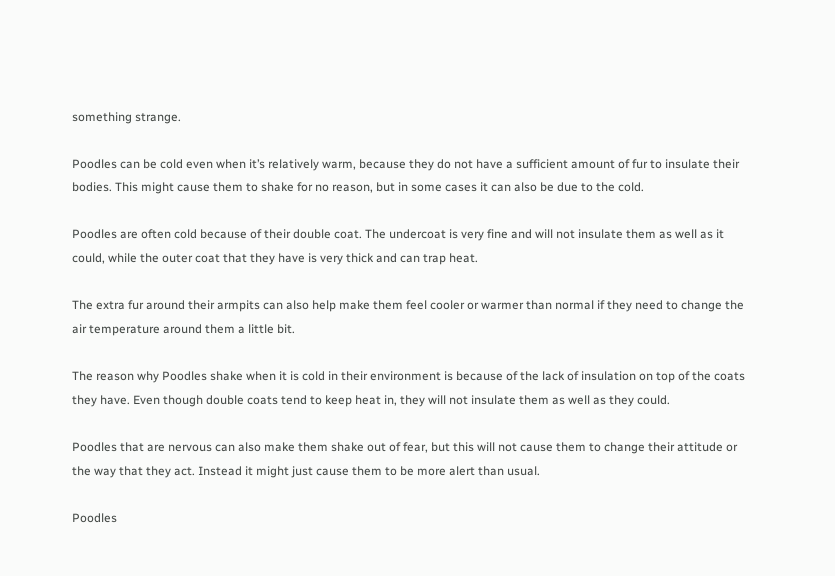something strange.

Poodles can be cold even when it’s relatively warm, because they do not have a sufficient amount of fur to insulate their bodies. This might cause them to shake for no reason, but in some cases it can also be due to the cold.

Poodles are often cold because of their double coat. The undercoat is very fine and will not insulate them as well as it could, while the outer coat that they have is very thick and can trap heat.

The extra fur around their armpits can also help make them feel cooler or warmer than normal if they need to change the air temperature around them a little bit.

The reason why Poodles shake when it is cold in their environment is because of the lack of insulation on top of the coats they have. Even though double coats tend to keep heat in, they will not insulate them as well as they could.

Poodles that are nervous can also make them shake out of fear, but this will not cause them to change their attitude or the way that they act. Instead it might just cause them to be more alert than usual.

Poodles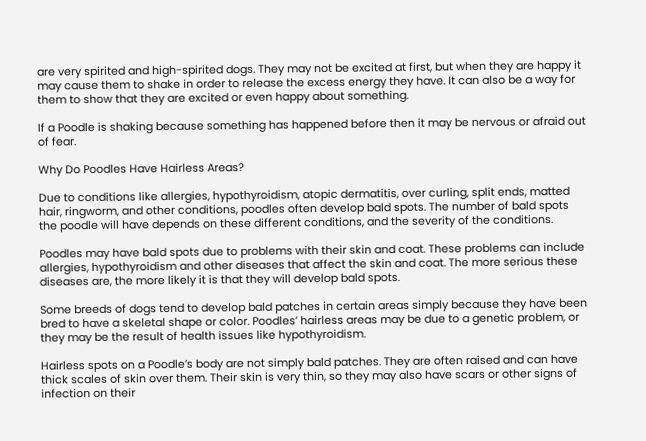are very spirited and high-spirited dogs. They may not be excited at first, but when they are happy it may cause them to shake in order to release the excess energy they have. It can also be a way for them to show that they are excited or even happy about something.

If a Poodle is shaking because something has happened before then it may be nervous or afraid out of fear.

Why Do Poodles Have Hairless Areas?

Due to conditions like allergies, hypothyroidism, atopic dermatitis, over curling, split ends, matted hair, ringworm, and other conditions, poodles often develop bald spots. The number of bald spots the poodle will have depends on these different conditions, and the severity of the conditions.

Poodles may have bald spots due to problems with their skin and coat. These problems can include allergies, hypothyroidism and other diseases that affect the skin and coat. The more serious these diseases are, the more likely it is that they will develop bald spots.

Some breeds of dogs tend to develop bald patches in certain areas simply because they have been bred to have a skeletal shape or color. Poodles’ hairless areas may be due to a genetic problem, or they may be the result of health issues like hypothyroidism.

Hairless spots on a Poodle’s body are not simply bald patches. They are often raised and can have thick scales of skin over them. Their skin is very thin, so they may also have scars or other signs of infection on their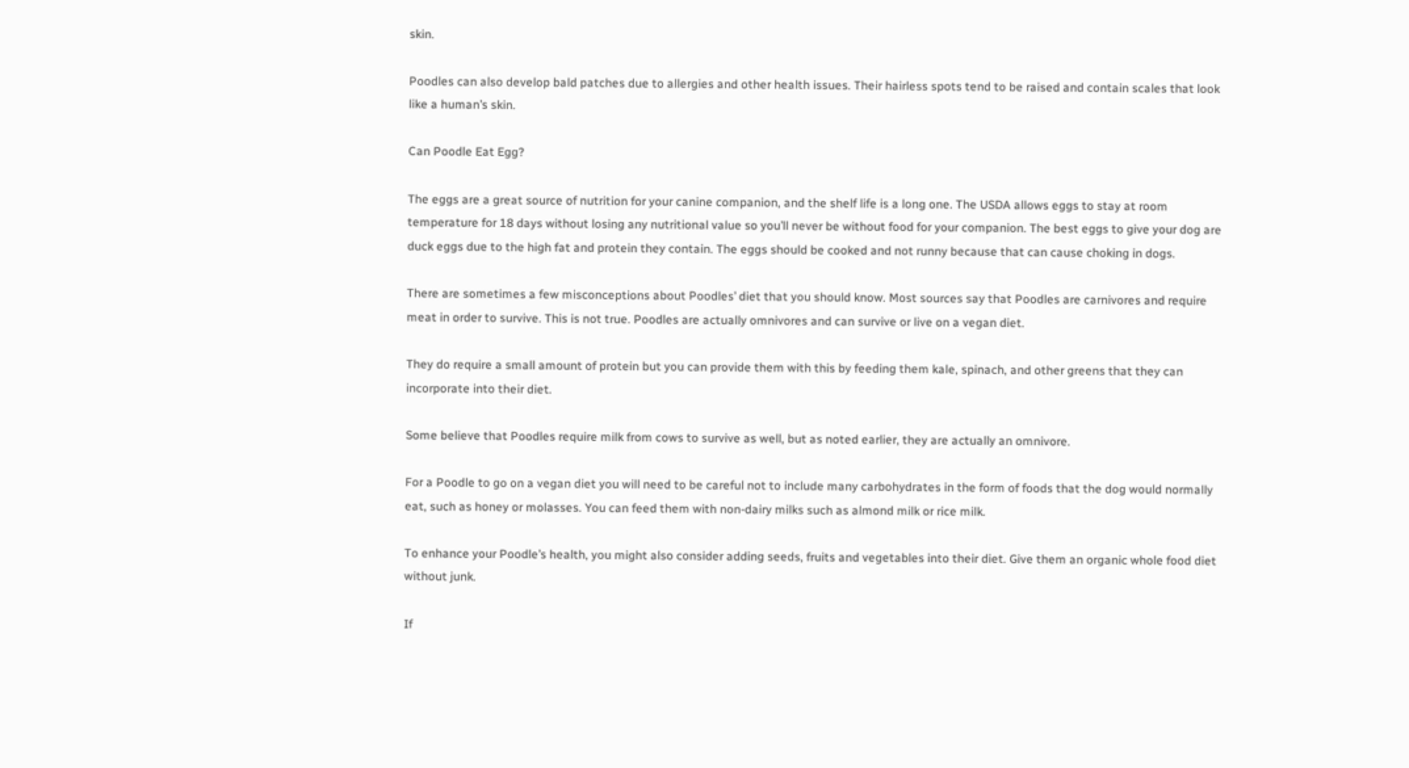skin.

Poodles can also develop bald patches due to allergies and other health issues. Their hairless spots tend to be raised and contain scales that look like a human’s skin.

Can Poodle Eat Egg?

The eggs are a great source of nutrition for your canine companion, and the shelf life is a long one. The USDA allows eggs to stay at room temperature for 18 days without losing any nutritional value so you’ll never be without food for your companion. The best eggs to give your dog are duck eggs due to the high fat and protein they contain. The eggs should be cooked and not runny because that can cause choking in dogs.

There are sometimes a few misconceptions about Poodles’ diet that you should know. Most sources say that Poodles are carnivores and require meat in order to survive. This is not true. Poodles are actually omnivores and can survive or live on a vegan diet.

They do require a small amount of protein but you can provide them with this by feeding them kale, spinach, and other greens that they can incorporate into their diet.

Some believe that Poodles require milk from cows to survive as well, but as noted earlier, they are actually an omnivore.

For a Poodle to go on a vegan diet you will need to be careful not to include many carbohydrates in the form of foods that the dog would normally eat, such as honey or molasses. You can feed them with non-dairy milks such as almond milk or rice milk.

To enhance your Poodle’s health, you might also consider adding seeds, fruits and vegetables into their diet. Give them an organic whole food diet without junk.

If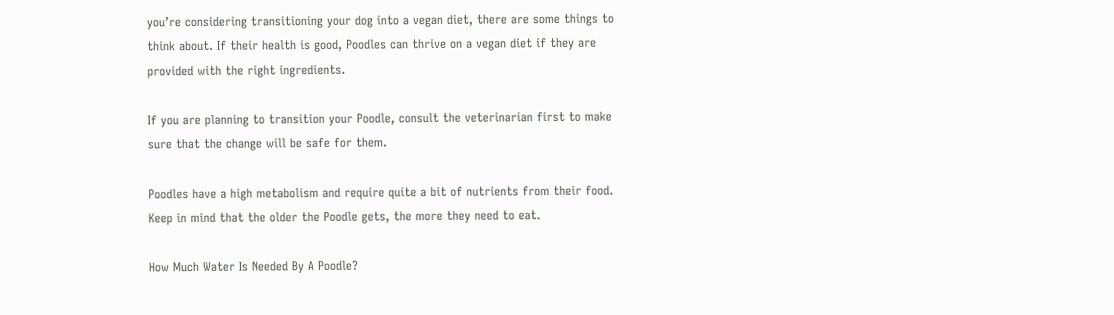you’re considering transitioning your dog into a vegan diet, there are some things to think about. If their health is good, Poodles can thrive on a vegan diet if they are provided with the right ingredients.

If you are planning to transition your Poodle, consult the veterinarian first to make sure that the change will be safe for them.

Poodles have a high metabolism and require quite a bit of nutrients from their food. Keep in mind that the older the Poodle gets, the more they need to eat.

How Much Water Is Needed By A Poodle?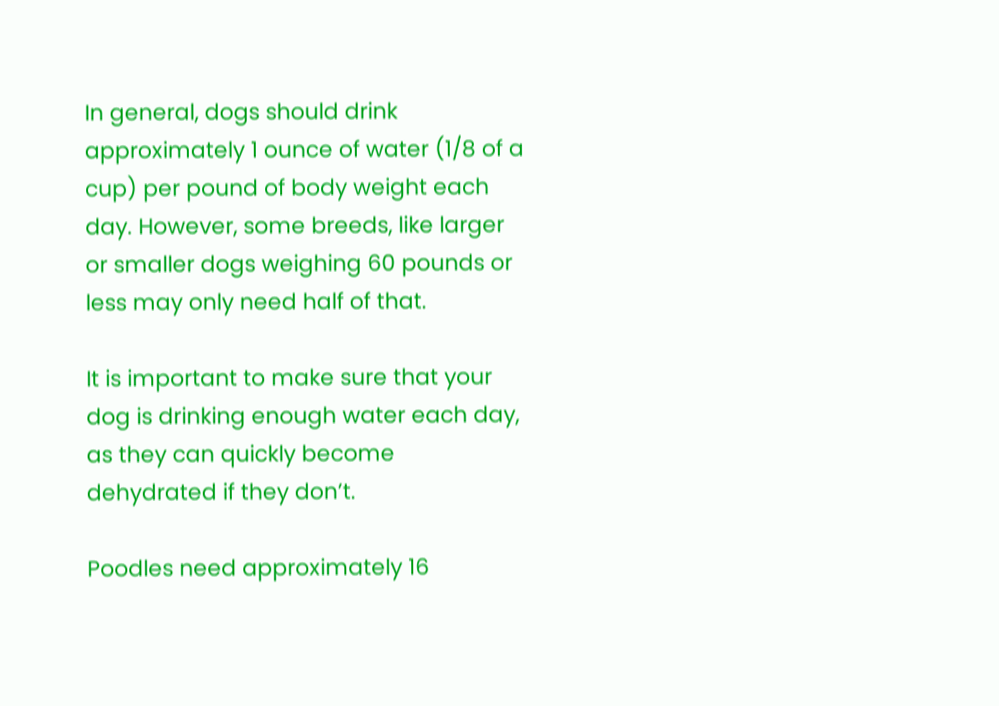In general, dogs should drink approximately 1 ounce of water (1/8 of a cup) per pound of body weight each day. However, some breeds, like larger or smaller dogs weighing 60 pounds or less may only need half of that.

It is important to make sure that your dog is drinking enough water each day, as they can quickly become dehydrated if they don’t.

Poodles need approximately 16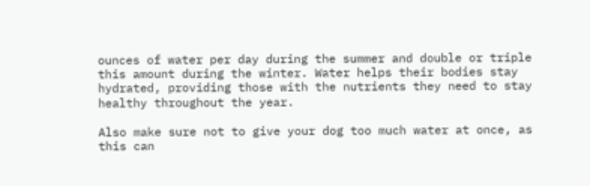ounces of water per day during the summer and double or triple this amount during the winter. Water helps their bodies stay hydrated, providing those with the nutrients they need to stay healthy throughout the year.

Also make sure not to give your dog too much water at once, as this can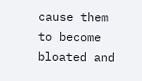cause them to become bloated and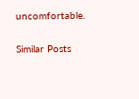uncomfortable.


Similar Posts